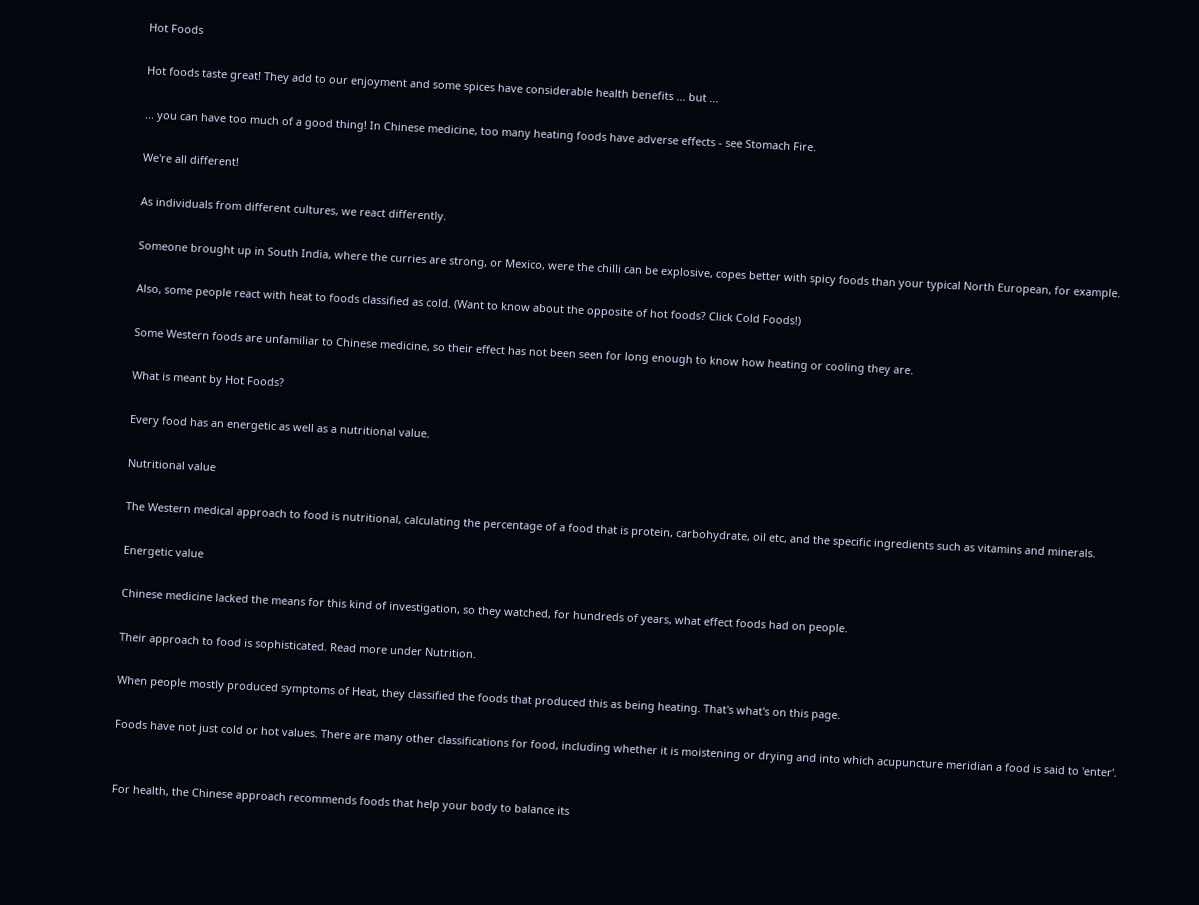Hot Foods

Hot foods taste great! They add to our enjoyment and some spices have considerable health benefits ... but ...

... you can have too much of a good thing! In Chinese medicine, too many heating foods have adverse effects - see Stomach Fire.

We're all different!

As individuals from different cultures, we react differently.

Someone brought up in South India, where the curries are strong, or Mexico, were the chilli can be explosive, copes better with spicy foods than your typical North European, for example.

Also, some people react with heat to foods classified as cold. (Want to know about the opposite of hot foods? Click Cold Foods!)

Some Western foods are unfamiliar to Chinese medicine, so their effect has not been seen for long enough to know how heating or cooling they are.

What is meant by Hot Foods?

Every food has an energetic as well as a nutritional value.

Nutritional value

The Western medical approach to food is nutritional, calculating the percentage of a food that is protein, carbohydrate, oil etc, and the specific ingredients such as vitamins and minerals.

Energetic value

Chinese medicine lacked the means for this kind of investigation, so they watched, for hundreds of years, what effect foods had on people.

Their approach to food is sophisticated. Read more under Nutrition.

When people mostly produced symptoms of Heat, they classified the foods that produced this as being heating. That's what's on this page.

Foods have not just cold or hot values. There are many other classifications for food, including whether it is moistening or drying and into which acupuncture meridian a food is said to 'enter'.


For health, the Chinese approach recommends foods that help your body to balance its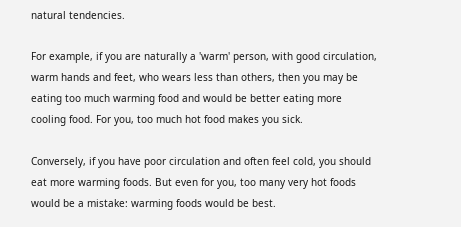natural tendencies.

For example, if you are naturally a 'warm' person, with good circulation, warm hands and feet, who wears less than others, then you may be eating too much warming food and would be better eating more cooling food. For you, too much hot food makes you sick.

Conversely, if you have poor circulation and often feel cold, you should eat more warming foods. But even for you, too many very hot foods would be a mistake: warming foods would be best.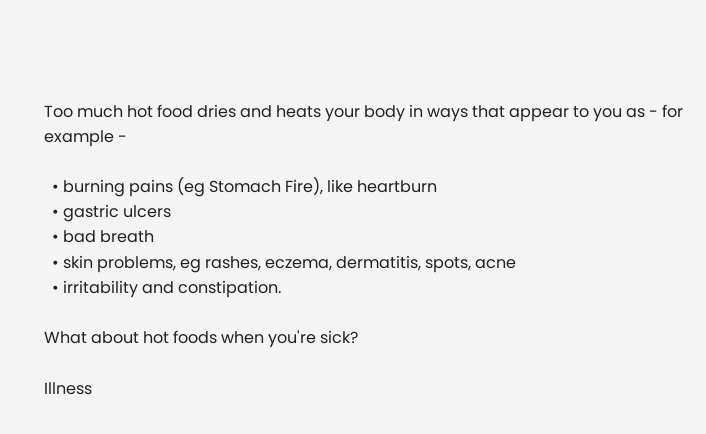Too much hot food dries and heats your body in ways that appear to you as - for example -

  • burning pains (eg Stomach Fire), like heartburn
  • gastric ulcers
  • bad breath
  • skin problems, eg rashes, eczema, dermatitis, spots, acne
  • irritability and constipation.

What about hot foods when you're sick?

Illness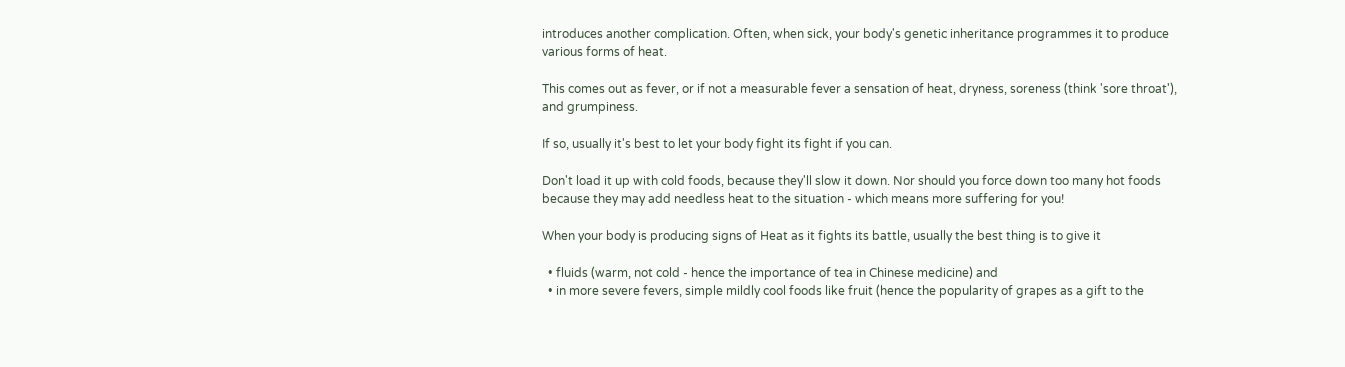introduces another complication. Often, when sick, your body's genetic inheritance programmes it to produce various forms of heat.

This comes out as fever, or if not a measurable fever a sensation of heat, dryness, soreness (think 'sore throat'), and grumpiness.

If so, usually it's best to let your body fight its fight if you can.

Don't load it up with cold foods, because they'll slow it down. Nor should you force down too many hot foods because they may add needless heat to the situation - which means more suffering for you!

When your body is producing signs of Heat as it fights its battle, usually the best thing is to give it

  • fluids (warm, not cold - hence the importance of tea in Chinese medicine) and
  • in more severe fevers, simple mildly cool foods like fruit (hence the popularity of grapes as a gift to the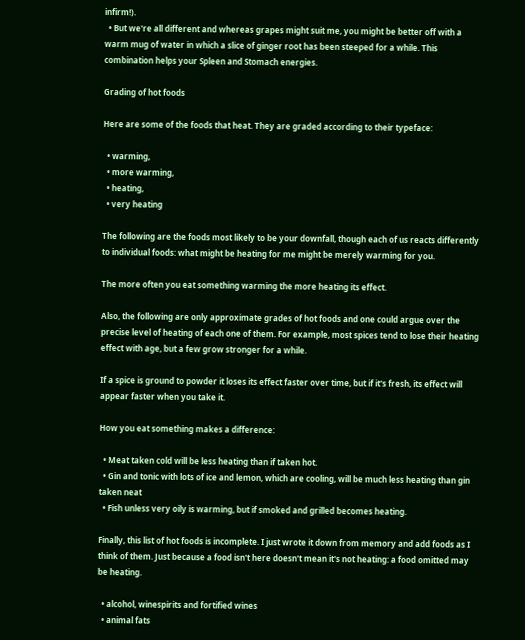infirm!).
  • But we're all different and whereas grapes might suit me, you might be better off with a warm mug of water in which a slice of ginger root has been steeped for a while. This combination helps your Spleen and Stomach energies.

Grading of hot foods

Here are some of the foods that heat. They are graded according to their typeface:

  • warming,
  • more warming,
  • heating,
  • very heating

The following are the foods most likely to be your downfall, though each of us reacts differently to individual foods: what might be heating for me might be merely warming for you.

The more often you eat something warming the more heating its effect.

Also, the following are only approximate grades of hot foods and one could argue over the precise level of heating of each one of them. For example, most spices tend to lose their heating effect with age, but a few grow stronger for a while.

If a spice is ground to powder it loses its effect faster over time, but if it's fresh, its effect will appear faster when you take it.

How you eat something makes a difference:

  • Meat taken cold will be less heating than if taken hot.
  • Gin and tonic with lots of ice and lemon, which are cooling, will be much less heating than gin taken neat
  • Fish unless very oily is warming, but if smoked and grilled becomes heating.

Finally, this list of hot foods is incomplete. I just wrote it down from memory and add foods as I think of them. Just because a food isn't here doesn't mean it's not heating: a food omitted may be heating.

  • alcohol, winespirits and fortified wines
  • animal fats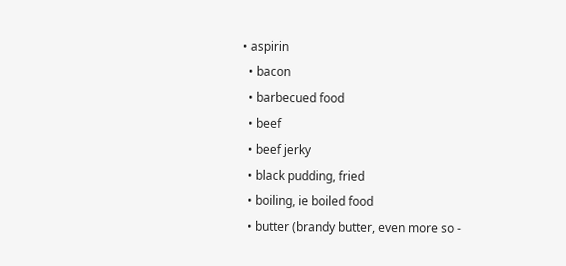• aspirin
  • bacon
  • barbecued food
  • beef
  • beef jerky
  • black pudding, fried
  • boiling, ie boiled food
  • butter (brandy butter, even more so -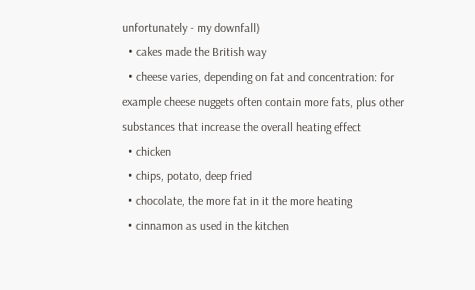unfortunately - my downfall)
  • cakes made the British way
  • cheese varies, depending on fat and concentration: for example cheese nuggets often contain more fats, plus other substances that increase the overall heating effect
  • chicken
  • chips, potato, deep fried
  • chocolate, the more fat in it the more heating
  • cinnamon as used in the kitchen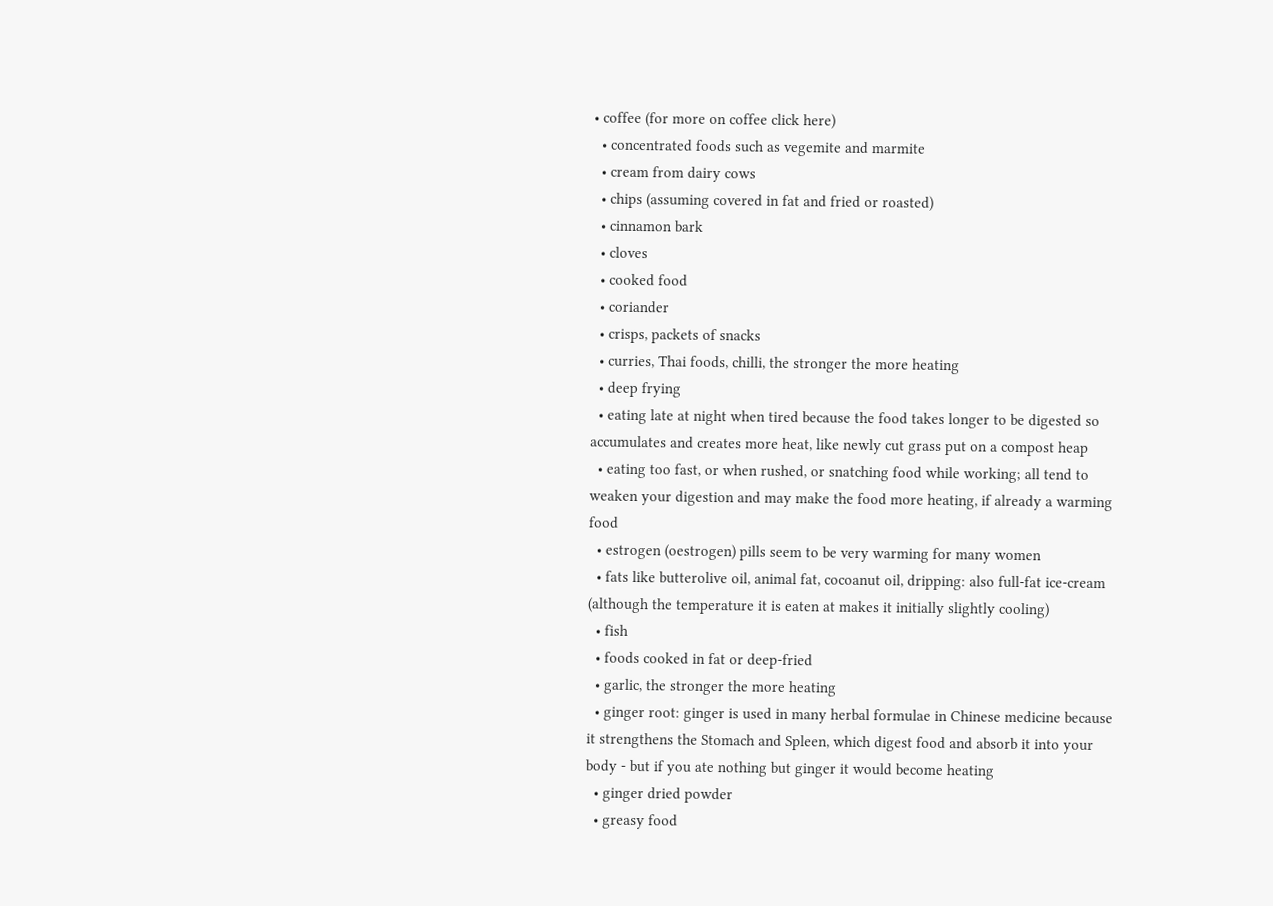• coffee (for more on coffee click here)
  • concentrated foods such as vegemite and marmite
  • cream from dairy cows
  • chips (assuming covered in fat and fried or roasted)
  • cinnamon bark
  • cloves
  • cooked food
  • coriander
  • crisps, packets of snacks
  • curries, Thai foods, chilli, the stronger the more heating
  • deep frying
  • eating late at night when tired because the food takes longer to be digested so accumulates and creates more heat, like newly cut grass put on a compost heap
  • eating too fast, or when rushed, or snatching food while working; all tend to weaken your digestion and may make the food more heating, if already a warming food
  • estrogen (oestrogen) pills seem to be very warming for many women
  • fats like butterolive oil, animal fat, cocoanut oil, dripping: also full-fat ice-cream (although the temperature it is eaten at makes it initially slightly cooling)
  • fish
  • foods cooked in fat or deep-fried
  • garlic, the stronger the more heating
  • ginger root: ginger is used in many herbal formulae in Chinese medicine because it strengthens the Stomach and Spleen, which digest food and absorb it into your body - but if you ate nothing but ginger it would become heating
  • ginger dried powder
  • greasy food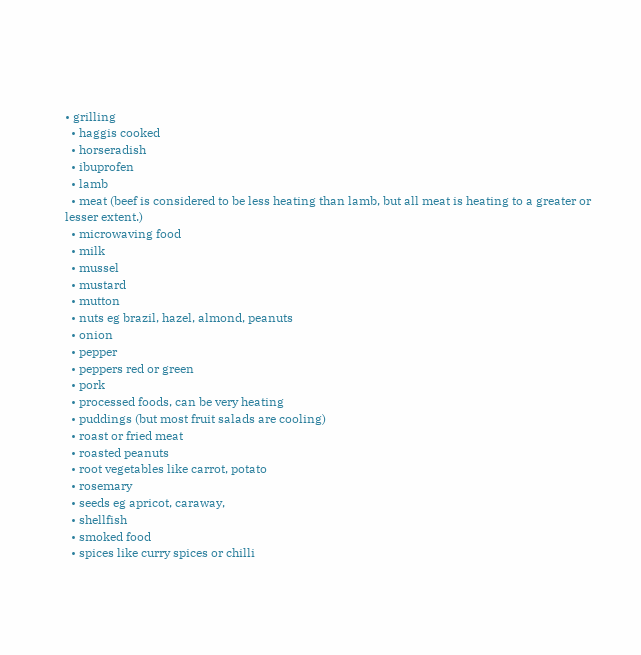• grilling
  • haggis cooked
  • horseradish
  • ibuprofen
  • lamb
  • meat (beef is considered to be less heating than lamb, but all meat is heating to a greater or lesser extent.)
  • microwaving food
  • milk
  • mussel
  • mustard
  • mutton
  • nuts eg brazil, hazel, almond, peanuts
  • onion
  • pepper
  • peppers red or green
  • pork
  • processed foods, can be very heating
  • puddings (but most fruit salads are cooling)
  • roast or fried meat
  • roasted peanuts
  • root vegetables like carrot, potato
  • rosemary
  • seeds eg apricot, caraway,
  • shellfish
  • smoked food
  • spices like curry spices or chilli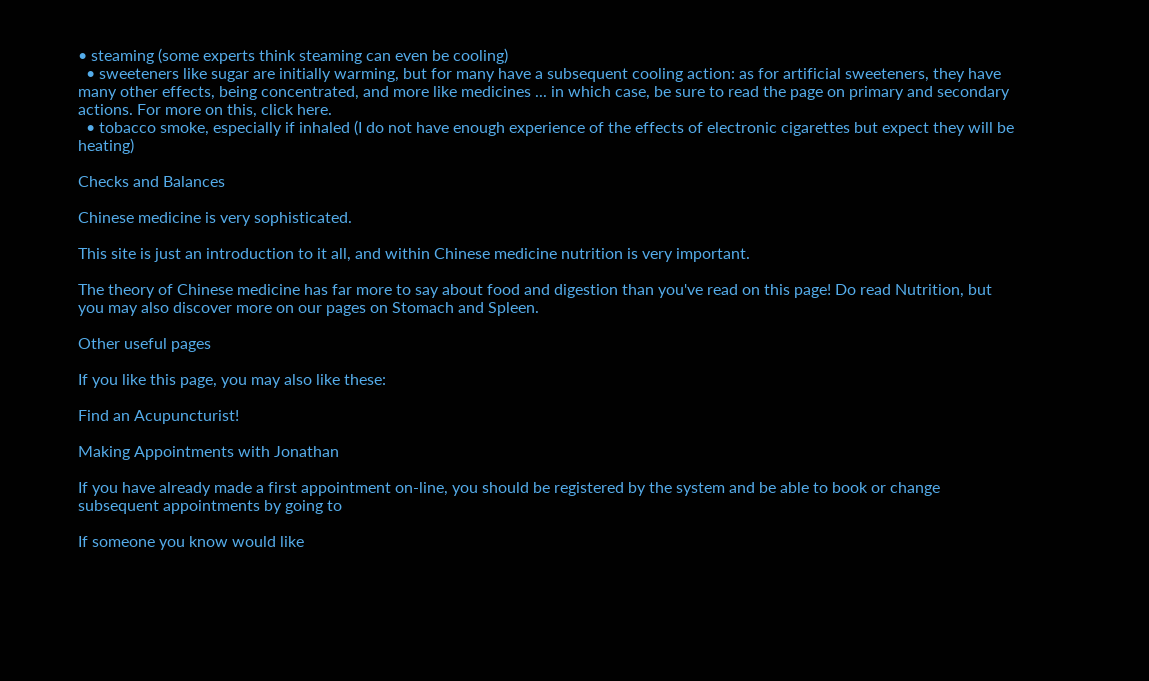• steaming (some experts think steaming can even be cooling)
  • sweeteners like sugar are initially warming, but for many have a subsequent cooling action: as for artificial sweeteners, they have many other effects, being concentrated, and more like medicines ... in which case, be sure to read the page on primary and secondary actions. For more on this, click here.
  • tobacco smoke, especially if inhaled (I do not have enough experience of the effects of electronic cigarettes but expect they will be heating)

Checks and Balances

Chinese medicine is very sophisticated.

This site is just an introduction to it all, and within Chinese medicine nutrition is very important.

The theory of Chinese medicine has far more to say about food and digestion than you've read on this page! Do read Nutrition, but you may also discover more on our pages on Stomach and Spleen.

Other useful pages

If you like this page, you may also like these:

Find an Acupuncturist!

Making Appointments with Jonathan

If you have already made a first appointment on-line, you should be registered by the system and be able to book or change subsequent appointments by going to

If someone you know would like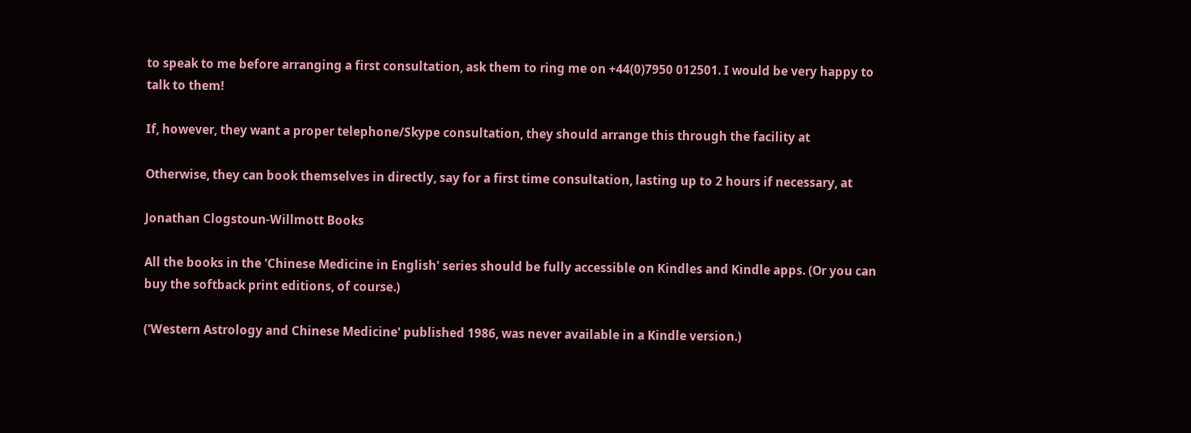to speak to me before arranging a first consultation, ask them to ring me on +44(0)7950 012501. I would be very happy to talk to them!

If, however, they want a proper telephone/Skype consultation, they should arrange this through the facility at

Otherwise, they can book themselves in directly, say for a first time consultation, lasting up to 2 hours if necessary, at

Jonathan Clogstoun-Willmott Books

All the books in the 'Chinese Medicine in English' series should be fully accessible on Kindles and Kindle apps. (Or you can buy the softback print editions, of course.)

('Western Astrology and Chinese Medicine' published 1986, was never available in a Kindle version.)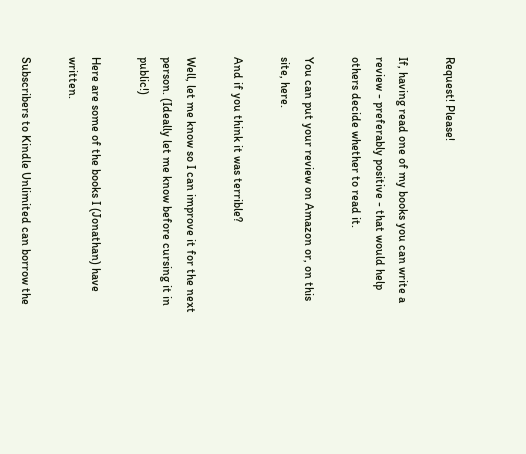Request! Please!

If, having read one of my books you can write a review - preferably positive - that would help others decide whether to read it.

You can put your review on Amazon or, on this site, here.

And if you think it was terrible?

Well, let me know so I can improve it for the next person. (Ideally let me know before cursing it in public!)

Here are some of the books I (Jonathan) have written.

Subscribers to Kindle Unlimited can borrow the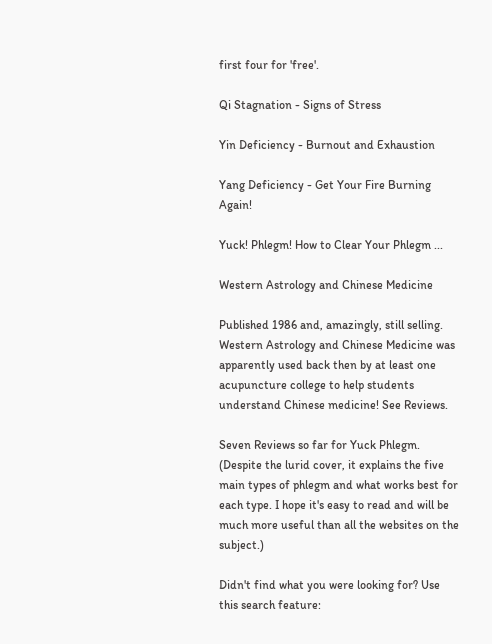first four for 'free'.

Qi Stagnation - Signs of Stress

Yin Deficiency - Burnout and Exhaustion

Yang Deficiency - Get Your Fire Burning Again!

Yuck! Phlegm! How to Clear Your Phlegm ...

Western Astrology and Chinese Medicine

Published 1986 and, amazingly, still selling. Western Astrology and Chinese Medicine was apparently used back then by at least one acupuncture college to help students understand Chinese medicine! See Reviews.

Seven Reviews so far for Yuck Phlegm. (Despite the lurid cover, it explains the five main types of phlegm and what works best for each type. I hope it's easy to read and will be much more useful than all the websites on the subject.)

Didn't find what you were looking for? Use this search feature: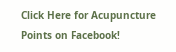Click Here for Acupuncture Points on Facebook!